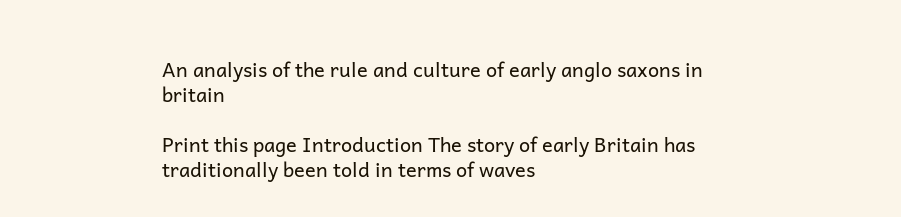An analysis of the rule and culture of early anglo saxons in britain

Print this page Introduction The story of early Britain has traditionally been told in terms of waves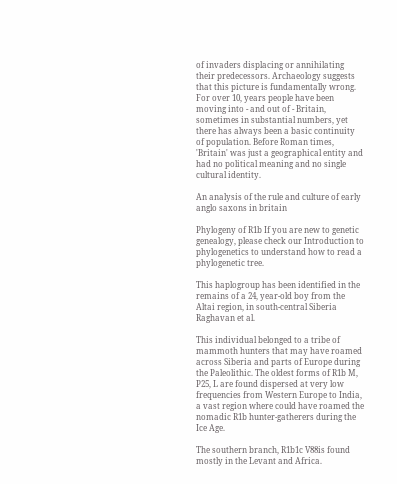of invaders displacing or annihilating their predecessors. Archaeology suggests that this picture is fundamentally wrong. For over 10, years people have been moving into - and out of - Britain, sometimes in substantial numbers, yet there has always been a basic continuity of population. Before Roman times, 'Britain' was just a geographical entity and had no political meaning and no single cultural identity.

An analysis of the rule and culture of early anglo saxons in britain

Phylogeny of R1b If you are new to genetic genealogy, please check our Introduction to phylogenetics to understand how to read a phylogenetic tree.

This haplogroup has been identified in the remains of a 24, year-old boy from the Altai region, in south-central Siberia Raghavan et al.

This individual belonged to a tribe of mammoth hunters that may have roamed across Siberia and parts of Europe during the Paleolithic. The oldest forms of R1b M, P25, L are found dispersed at very low frequencies from Western Europe to India, a vast region where could have roamed the nomadic R1b hunter-gatherers during the Ice Age.

The southern branch, R1b1c V88is found mostly in the Levant and Africa.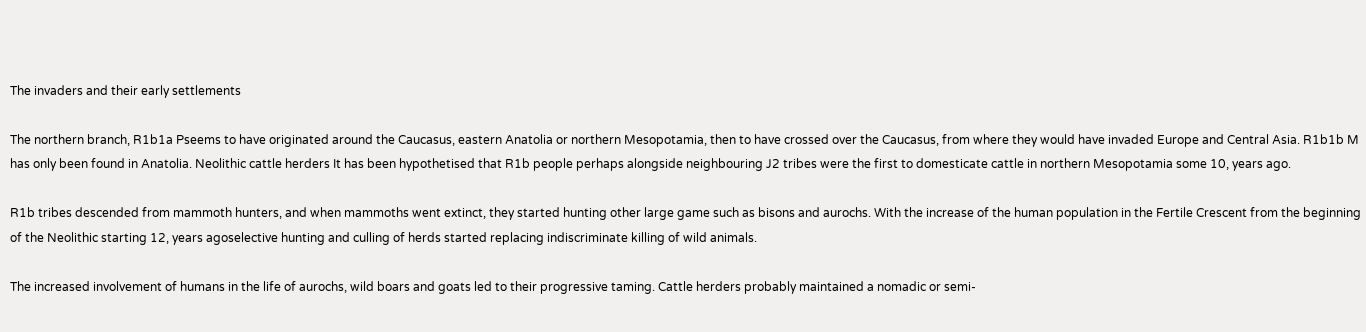The invaders and their early settlements

The northern branch, R1b1a Pseems to have originated around the Caucasus, eastern Anatolia or northern Mesopotamia, then to have crossed over the Caucasus, from where they would have invaded Europe and Central Asia. R1b1b M has only been found in Anatolia. Neolithic cattle herders It has been hypothetised that R1b people perhaps alongside neighbouring J2 tribes were the first to domesticate cattle in northern Mesopotamia some 10, years ago.

R1b tribes descended from mammoth hunters, and when mammoths went extinct, they started hunting other large game such as bisons and aurochs. With the increase of the human population in the Fertile Crescent from the beginning of the Neolithic starting 12, years agoselective hunting and culling of herds started replacing indiscriminate killing of wild animals.

The increased involvement of humans in the life of aurochs, wild boars and goats led to their progressive taming. Cattle herders probably maintained a nomadic or semi-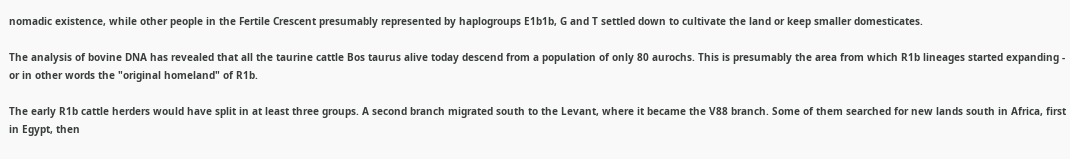nomadic existence, while other people in the Fertile Crescent presumably represented by haplogroups E1b1b, G and T settled down to cultivate the land or keep smaller domesticates.

The analysis of bovine DNA has revealed that all the taurine cattle Bos taurus alive today descend from a population of only 80 aurochs. This is presumably the area from which R1b lineages started expanding - or in other words the "original homeland" of R1b.

The early R1b cattle herders would have split in at least three groups. A second branch migrated south to the Levant, where it became the V88 branch. Some of them searched for new lands south in Africa, first in Egypt, then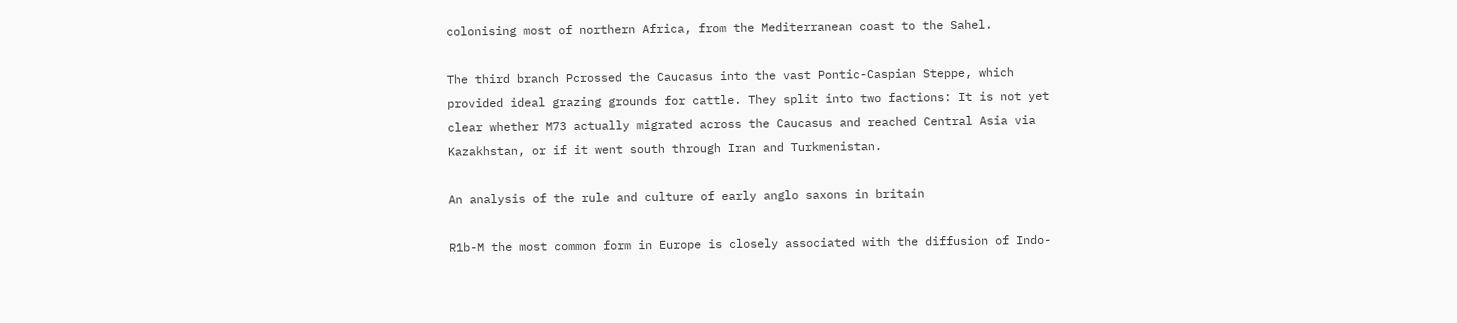colonising most of northern Africa, from the Mediterranean coast to the Sahel.

The third branch Pcrossed the Caucasus into the vast Pontic-Caspian Steppe, which provided ideal grazing grounds for cattle. They split into two factions: It is not yet clear whether M73 actually migrated across the Caucasus and reached Central Asia via Kazakhstan, or if it went south through Iran and Turkmenistan.

An analysis of the rule and culture of early anglo saxons in britain

R1b-M the most common form in Europe is closely associated with the diffusion of Indo-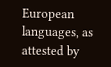European languages, as attested by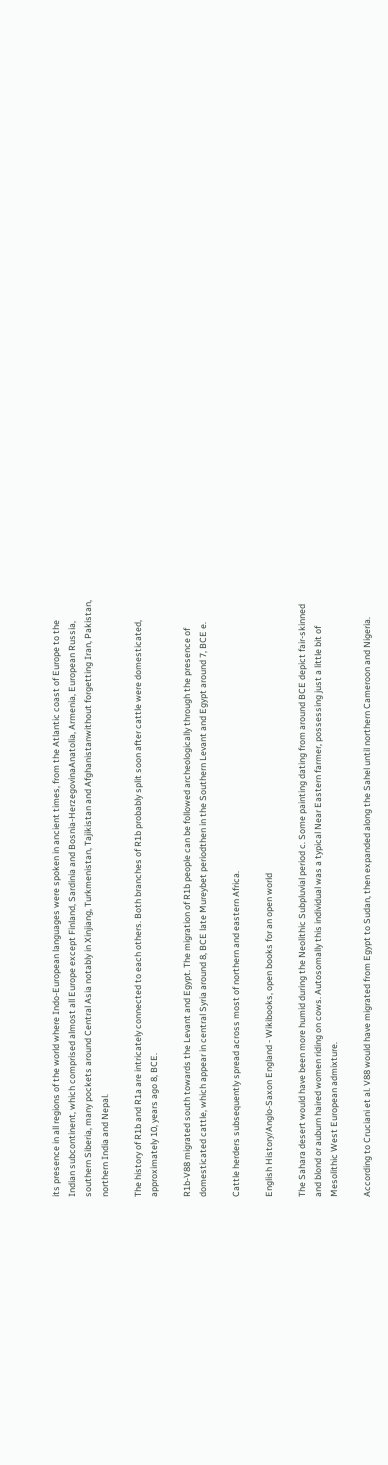its presence in all regions of the world where Indo-European languages were spoken in ancient times, from the Atlantic coast of Europe to the Indian subcontinent, which comprised almost all Europe except Finland, Sardinia and Bosnia-HerzegovinaAnatolia, Armenia, European Russia, southern Siberia, many pockets around Central Asia notably in Xinjiang, Turkmenistan, Tajikistan and Afghanistanwithout forgetting Iran, Pakistan, northern India and Nepal.

The history of R1b and R1a are intricately connected to each others. Both branches of R1b probably split soon after cattle were domesticated, approximately 10, years ago 8, BCE.

R1b-V88 migrated south towards the Levant and Egypt. The migration of R1b people can be followed archeologically through the presence of domesticated cattle, which appear in central Syria around 8, BCE late Mureybet periodthen in the Southern Levant and Egypt around 7, BCE e.

Cattle herders subsequently spread across most of northern and eastern Africa.

English History/Anglo-Saxon England - Wikibooks, open books for an open world

The Sahara desert would have been more humid during the Neolithic Subpluvial period c. Some painting dating from around BCE depict fair-skinned and blond or auburn haired women riding on cows. Autosomally this individual was a typical Near Eastern farmer, possessing just a little bit of Mesolithic West European admixture.

According to Cruciani et al. V88 would have migrated from Egypt to Sudan, then expanded along the Sahel until northern Cameroon and Nigeria.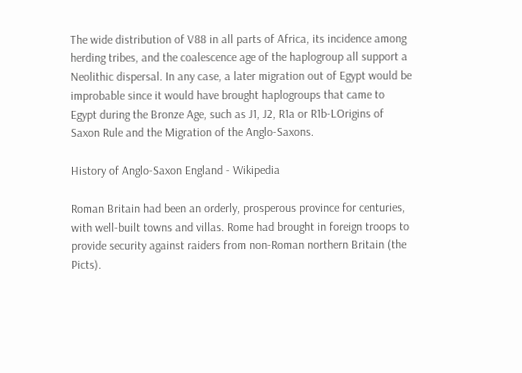The wide distribution of V88 in all parts of Africa, its incidence among herding tribes, and the coalescence age of the haplogroup all support a Neolithic dispersal. In any case, a later migration out of Egypt would be improbable since it would have brought haplogroups that came to Egypt during the Bronze Age, such as J1, J2, R1a or R1b-LOrigins of Saxon Rule and the Migration of the Anglo-Saxons.

History of Anglo-Saxon England - Wikipedia

Roman Britain had been an orderly, prosperous province for centuries, with well-built towns and villas. Rome had brought in foreign troops to provide security against raiders from non-Roman northern Britain (the Picts).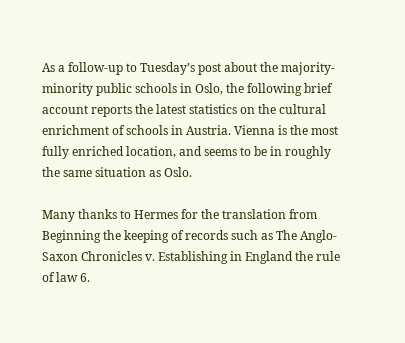As a follow-up to Tuesday’s post about the majority-minority public schools in Oslo, the following brief account reports the latest statistics on the cultural enrichment of schools in Austria. Vienna is the most fully enriched location, and seems to be in roughly the same situation as Oslo.

Many thanks to Hermes for the translation from Beginning the keeping of records such as The Anglo-Saxon Chronicles v. Establishing in England the rule of law 6.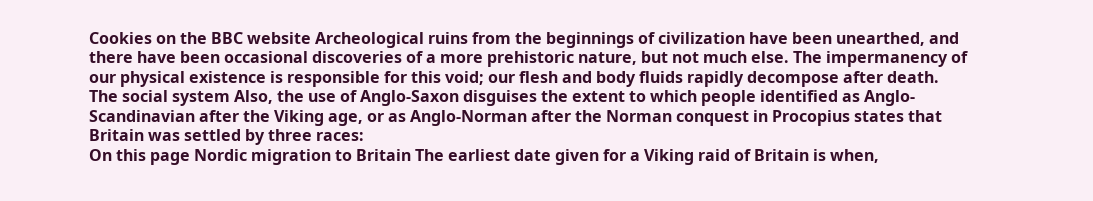Cookies on the BBC website Archeological ruins from the beginnings of civilization have been unearthed, and there have been occasional discoveries of a more prehistoric nature, but not much else. The impermanency of our physical existence is responsible for this void; our flesh and body fluids rapidly decompose after death.
The social system Also, the use of Anglo-Saxon disguises the extent to which people identified as Anglo-Scandinavian after the Viking age, or as Anglo-Norman after the Norman conquest in Procopius states that Britain was settled by three races:
On this page Nordic migration to Britain The earliest date given for a Viking raid of Britain is when,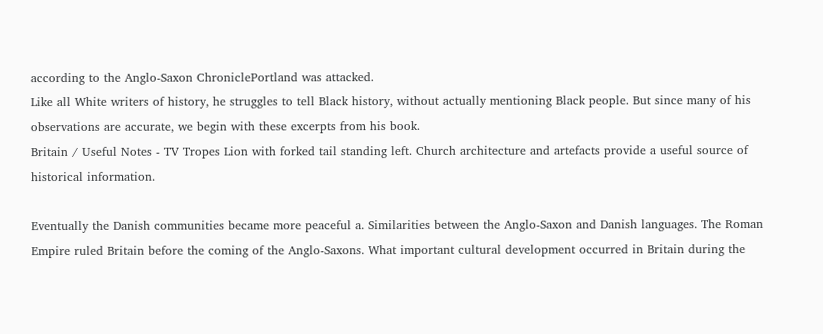according to the Anglo-Saxon ChroniclePortland was attacked.
Like all White writers of history, he struggles to tell Black history, without actually mentioning Black people. But since many of his observations are accurate, we begin with these excerpts from his book.
Britain / Useful Notes - TV Tropes Lion with forked tail standing left. Church architecture and artefacts provide a useful source of historical information.

Eventually the Danish communities became more peaceful a. Similarities between the Anglo-Saxon and Danish languages. The Roman Empire ruled Britain before the coming of the Anglo-Saxons. What important cultural development occurred in Britain during the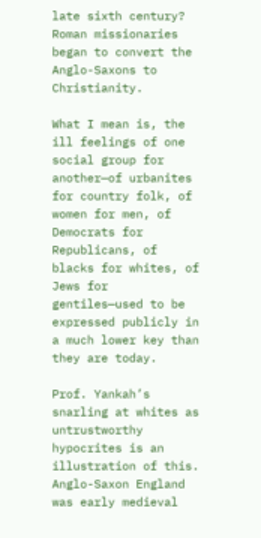late sixth century? Roman missionaries began to convert the Anglo-Saxons to Christianity.

What I mean is, the ill feelings of one social group for another—of urbanites for country folk, of women for men, of Democrats for Republicans, of blacks for whites, of Jews for gentiles—used to be expressed publicly in a much lower key than they are today.

Prof. Yankah’s snarling at whites as untrustworthy hypocrites is an illustration of this. Anglo-Saxon England was early medieval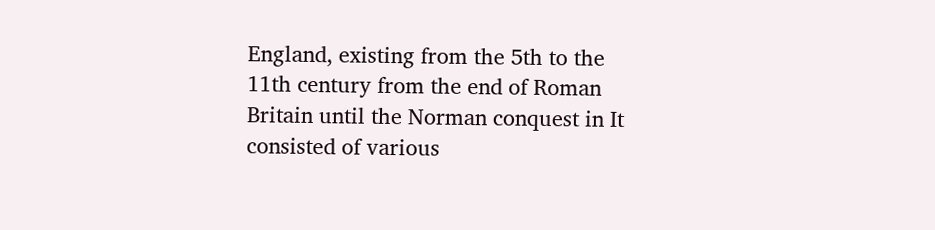England, existing from the 5th to the 11th century from the end of Roman Britain until the Norman conquest in It consisted of various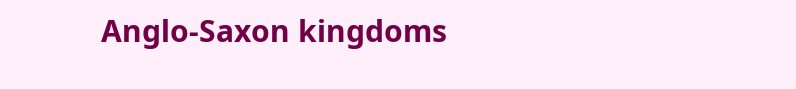Anglo-Saxon kingdoms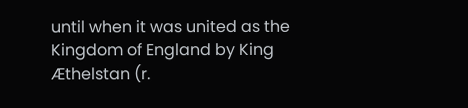until when it was united as the Kingdom of England by King Æthelstan (r.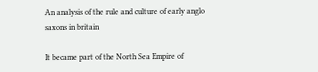An analysis of the rule and culture of early anglo saxons in britain

It became part of the North Sea Empire of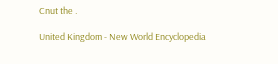Cnut the .

United Kingdom - New World Encyclopedia